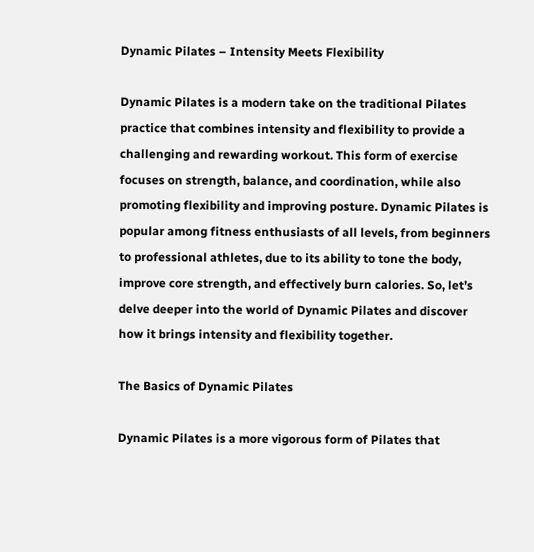Dynamic Pilates – Intensity Meets Flexibility

Dynamic Pilates is a modern take on the traditional Pilates practice that combines intensity and flexibility to provide a challenging and rewarding workout. This form of exercise focuses on strength, balance, and coordination, while also promoting flexibility and improving posture. Dynamic Pilates is popular among fitness enthusiasts of all levels, from beginners to professional athletes, due to its ability to tone the body, improve core strength, and effectively burn calories. So, let’s delve deeper into the world of Dynamic Pilates and discover how it brings intensity and flexibility together.

The Basics of Dynamic Pilates

Dynamic Pilates is a more vigorous form of Pilates that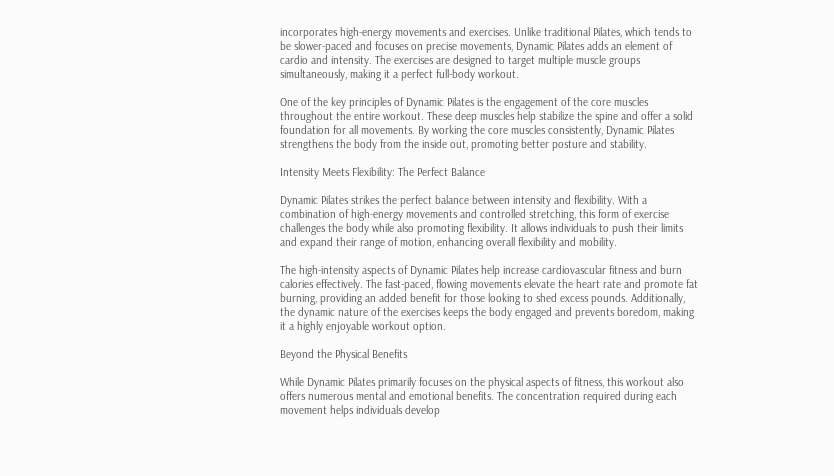incorporates high-energy movements and exercises. Unlike traditional Pilates, which tends to be slower-paced and focuses on precise movements, Dynamic Pilates adds an element of cardio and intensity. The exercises are designed to target multiple muscle groups simultaneously, making it a perfect full-body workout.

One of the key principles of Dynamic Pilates is the engagement of the core muscles throughout the entire workout. These deep muscles help stabilize the spine and offer a solid foundation for all movements. By working the core muscles consistently, Dynamic Pilates strengthens the body from the inside out, promoting better posture and stability.

Intensity Meets Flexibility: The Perfect Balance

Dynamic Pilates strikes the perfect balance between intensity and flexibility. With a combination of high-energy movements and controlled stretching, this form of exercise challenges the body while also promoting flexibility. It allows individuals to push their limits and expand their range of motion, enhancing overall flexibility and mobility.

The high-intensity aspects of Dynamic Pilates help increase cardiovascular fitness and burn calories effectively. The fast-paced, flowing movements elevate the heart rate and promote fat burning, providing an added benefit for those looking to shed excess pounds. Additionally, the dynamic nature of the exercises keeps the body engaged and prevents boredom, making it a highly enjoyable workout option.

Beyond the Physical Benefits

While Dynamic Pilates primarily focuses on the physical aspects of fitness, this workout also offers numerous mental and emotional benefits. The concentration required during each movement helps individuals develop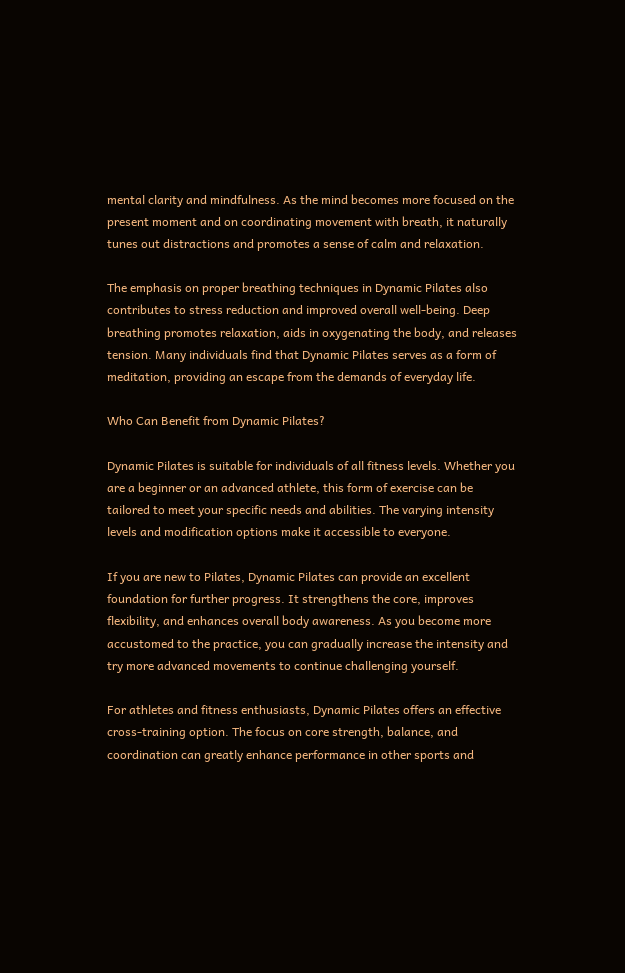mental clarity and mindfulness. As the mind becomes more focused on the present moment and on coordinating movement with breath, it naturally tunes out distractions and promotes a sense of calm and relaxation.

The emphasis on proper breathing techniques in Dynamic Pilates also contributes to stress reduction and improved overall well-being. Deep breathing promotes relaxation, aids in oxygenating the body, and releases tension. Many individuals find that Dynamic Pilates serves as a form of meditation, providing an escape from the demands of everyday life.

Who Can Benefit from Dynamic Pilates?

Dynamic Pilates is suitable for individuals of all fitness levels. Whether you are a beginner or an advanced athlete, this form of exercise can be tailored to meet your specific needs and abilities. The varying intensity levels and modification options make it accessible to everyone.

If you are new to Pilates, Dynamic Pilates can provide an excellent foundation for further progress. It strengthens the core, improves flexibility, and enhances overall body awareness. As you become more accustomed to the practice, you can gradually increase the intensity and try more advanced movements to continue challenging yourself.

For athletes and fitness enthusiasts, Dynamic Pilates offers an effective cross-training option. The focus on core strength, balance, and coordination can greatly enhance performance in other sports and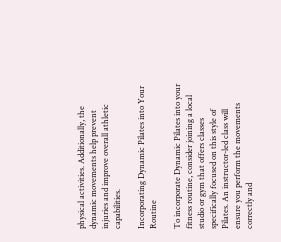physical activities. Additionally, the dynamic movements help prevent injuries and improve overall athletic capabilities.

Incorporating Dynamic Pilates into Your Routine

To incorporate Dynamic Pilates into your fitness routine, consider joining a local studio or gym that offers classes specifically focused on this style of Pilates. An instructor-led class will ensure you perform the movements correctly and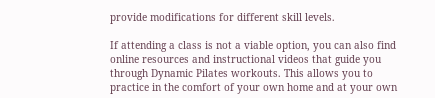provide modifications for different skill levels.

If attending a class is not a viable option, you can also find online resources and instructional videos that guide you through Dynamic Pilates workouts. This allows you to practice in the comfort of your own home and at your own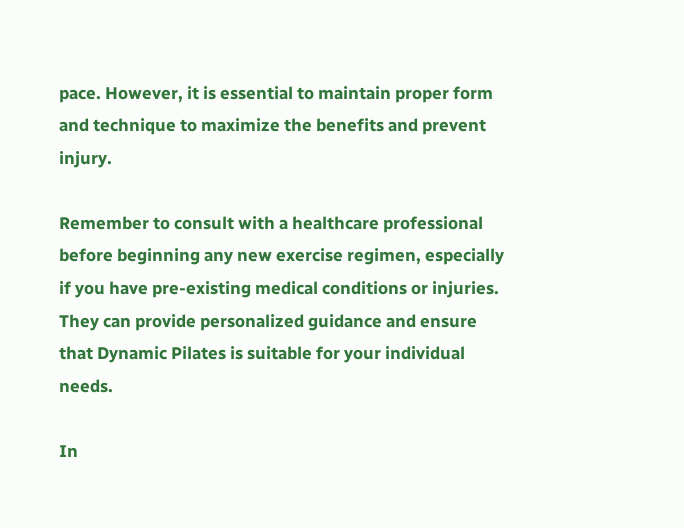pace. However, it is essential to maintain proper form and technique to maximize the benefits and prevent injury.

Remember to consult with a healthcare professional before beginning any new exercise regimen, especially if you have pre-existing medical conditions or injuries. They can provide personalized guidance and ensure that Dynamic Pilates is suitable for your individual needs.

In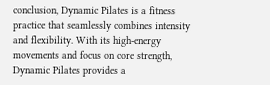conclusion, Dynamic Pilates is a fitness practice that seamlessly combines intensity and flexibility. With its high-energy movements and focus on core strength, Dynamic Pilates provides a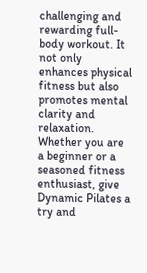challenging and rewarding full-body workout. It not only enhances physical fitness but also promotes mental clarity and relaxation. Whether you are a beginner or a seasoned fitness enthusiast, give Dynamic Pilates a try and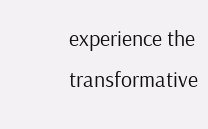experience the transformative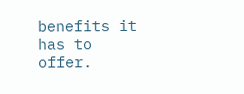benefits it has to offer.